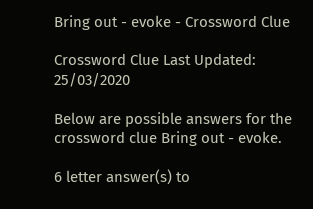Bring out - evoke - Crossword Clue

Crossword Clue Last Updated: 25/03/2020

Below are possible answers for the crossword clue Bring out - evoke.

6 letter answer(s) to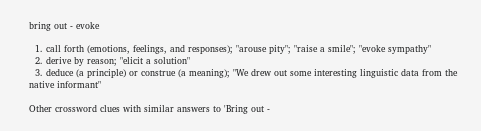bring out - evoke

  1. call forth (emotions, feelings, and responses); "arouse pity"; "raise a smile"; "evoke sympathy"
  2. derive by reason; "elicit a solution"
  3. deduce (a principle) or construe (a meaning); "We drew out some interesting linguistic data from the native informant"

Other crossword clues with similar answers to 'Bring out -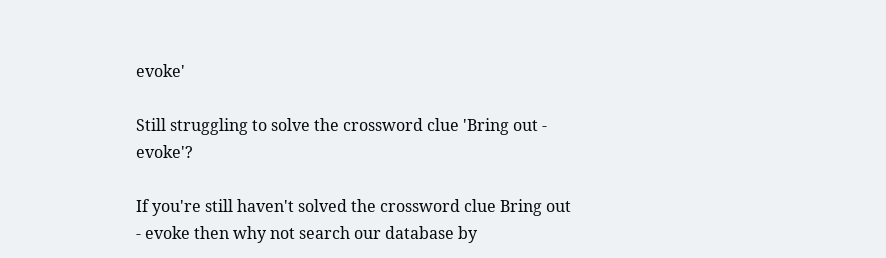evoke'

Still struggling to solve the crossword clue 'Bring out - evoke'?

If you're still haven't solved the crossword clue Bring out - evoke then why not search our database by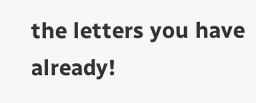the letters you have already!